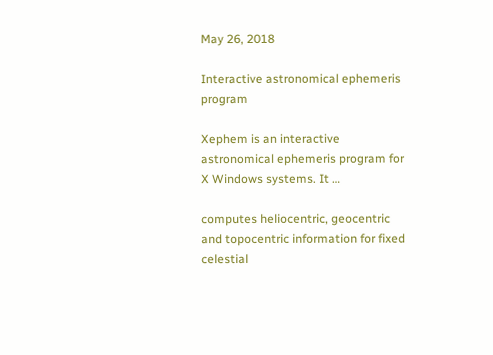May 26, 2018

Interactive astronomical ephemeris program

Xephem is an interactive astronomical ephemeris program for X Windows systems. It …

computes heliocentric, geocentric and topocentric information for fixed
celestial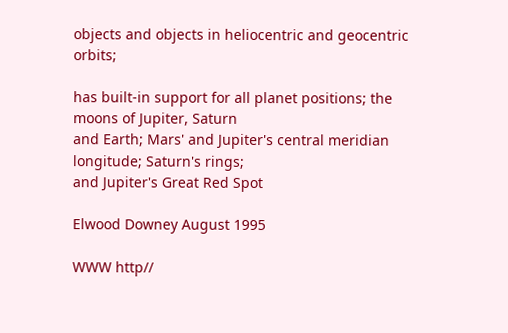objects and objects in heliocentric and geocentric orbits;

has built-in support for all planet positions; the moons of Jupiter, Saturn
and Earth; Mars' and Jupiter's central meridian longitude; Saturn's rings;
and Jupiter's Great Red Spot

Elwood Downey August 1995

WWW http//